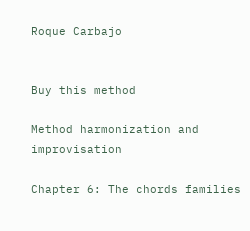Roque Carbajo


Buy this method

Method harmonization and improvisation

Chapter 6: The chords families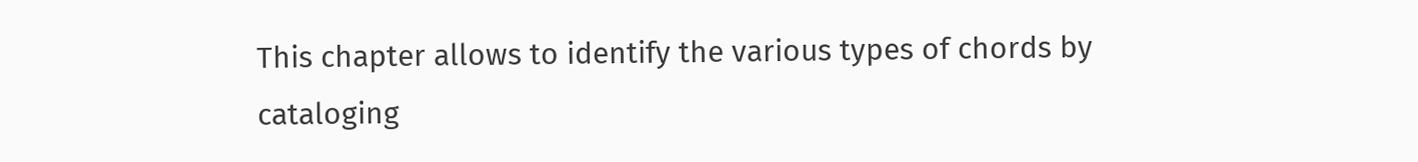This chapter allows to identify the various types of chords by cataloging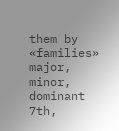them by «families» major, minor, dominant 7th,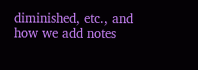diminished, etc., and how we add notes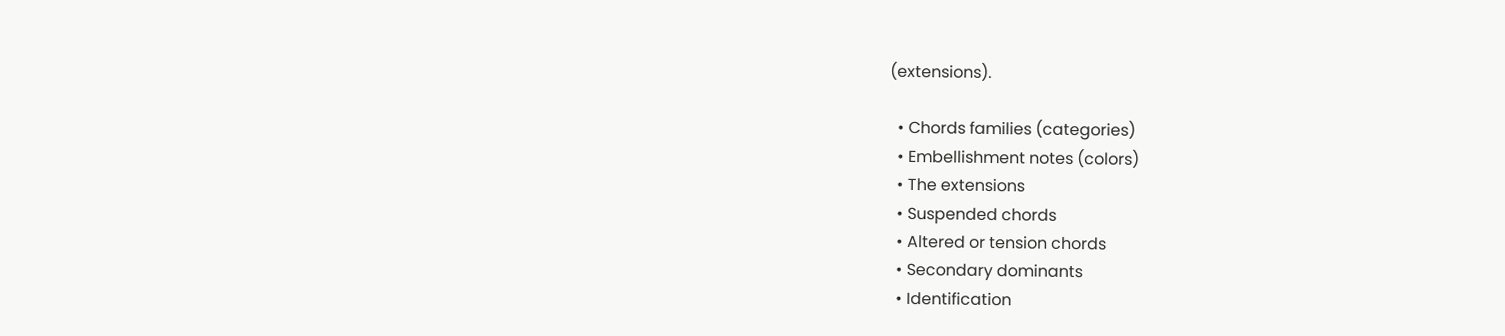(extensions).

  • Chords families (categories)
  • Embellishment notes (colors)
  • The extensions
  • Suspended chords
  • Altered or tension chords
  • Secondary dominants
  • Identification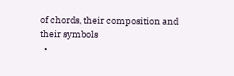of chords, their composition and their symbols
  •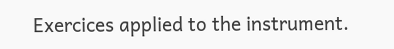Exercices applied to the instrument.